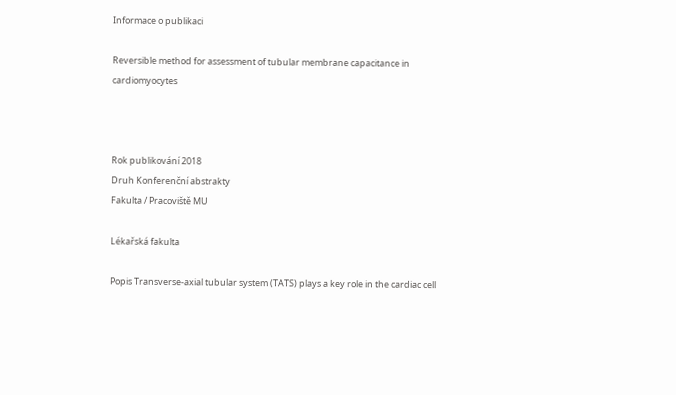Informace o publikaci

Reversible method for assessment of tubular membrane capacitance in cardiomyocytes



Rok publikování 2018
Druh Konferenční abstrakty
Fakulta / Pracoviště MU

Lékařská fakulta

Popis Transverse-axial tubular system (TATS) plays a key role in the cardiac cell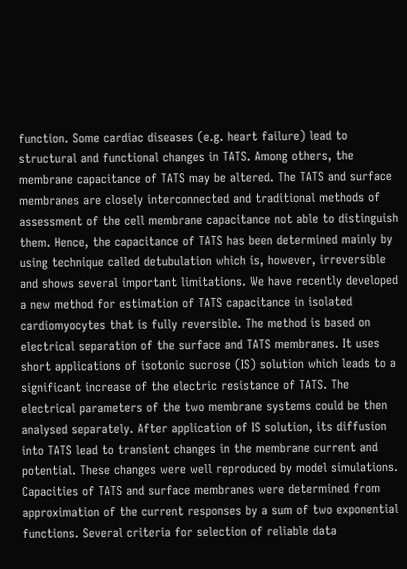function. Some cardiac diseases (e.g. heart failure) lead to structural and functional changes in TATS. Among others, the membrane capacitance of TATS may be altered. The TATS and surface membranes are closely interconnected and traditional methods of assessment of the cell membrane capacitance not able to distinguish them. Hence, the capacitance of TATS has been determined mainly by using technique called detubulation which is, however, irreversible and shows several important limitations. We have recently developed a new method for estimation of TATS capacitance in isolated cardiomyocytes that is fully reversible. The method is based on electrical separation of the surface and TATS membranes. It uses short applications of isotonic sucrose (IS) solution which leads to a significant increase of the electric resistance of TATS. The electrical parameters of the two membrane systems could be then analysed separately. After application of IS solution, its diffusion into TATS lead to transient changes in the membrane current and potential. These changes were well reproduced by model simulations. Capacities of TATS and surface membranes were determined from approximation of the current responses by a sum of two exponential functions. Several criteria for selection of reliable data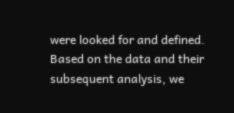were looked for and defined. Based on the data and their subsequent analysis, we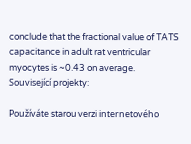conclude that the fractional value of TATS capacitance in adult rat ventricular myocytes is ~0.43 on average.
Související projekty:

Používáte starou verzi internetového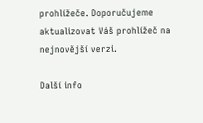prohlížeče. Doporučujeme aktualizovat Váš prohlížeč na nejnovější verzi.

Další info